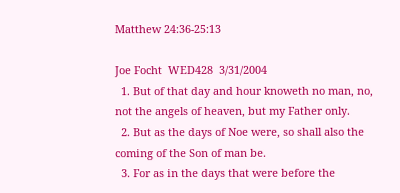Matthew 24:36-25:13

Joe Focht  WED428  3/31/2004
  1. But of that day and hour knoweth no man, no, not the angels of heaven, but my Father only.
  2. But as the days of Noe were, so shall also the coming of the Son of man be.
  3. For as in the days that were before the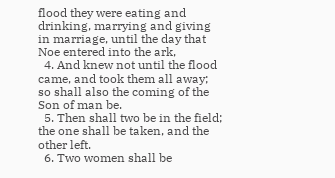flood they were eating and drinking, marrying and giving in marriage, until the day that Noe entered into the ark,
  4. And knew not until the flood came, and took them all away; so shall also the coming of the Son of man be.
  5. Then shall two be in the field; the one shall be taken, and the other left.
  6. Two women shall be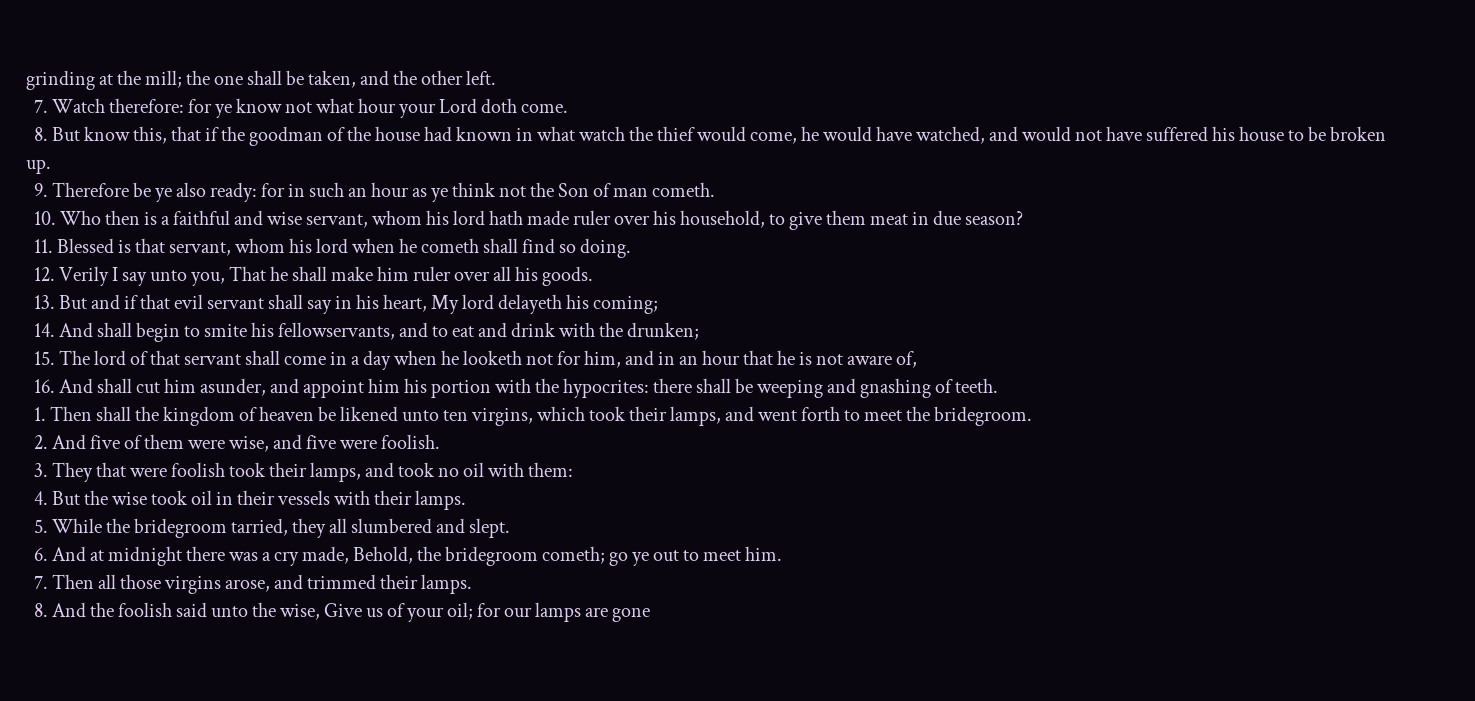grinding at the mill; the one shall be taken, and the other left.
  7. Watch therefore: for ye know not what hour your Lord doth come.
  8. But know this, that if the goodman of the house had known in what watch the thief would come, he would have watched, and would not have suffered his house to be broken up.
  9. Therefore be ye also ready: for in such an hour as ye think not the Son of man cometh.
  10. Who then is a faithful and wise servant, whom his lord hath made ruler over his household, to give them meat in due season?
  11. Blessed is that servant, whom his lord when he cometh shall find so doing.
  12. Verily I say unto you, That he shall make him ruler over all his goods.
  13. But and if that evil servant shall say in his heart, My lord delayeth his coming;
  14. And shall begin to smite his fellowservants, and to eat and drink with the drunken;
  15. The lord of that servant shall come in a day when he looketh not for him, and in an hour that he is not aware of,
  16. And shall cut him asunder, and appoint him his portion with the hypocrites: there shall be weeping and gnashing of teeth.
  1. Then shall the kingdom of heaven be likened unto ten virgins, which took their lamps, and went forth to meet the bridegroom.
  2. And five of them were wise, and five were foolish.
  3. They that were foolish took their lamps, and took no oil with them:
  4. But the wise took oil in their vessels with their lamps.
  5. While the bridegroom tarried, they all slumbered and slept.
  6. And at midnight there was a cry made, Behold, the bridegroom cometh; go ye out to meet him.
  7. Then all those virgins arose, and trimmed their lamps.
  8. And the foolish said unto the wise, Give us of your oil; for our lamps are gone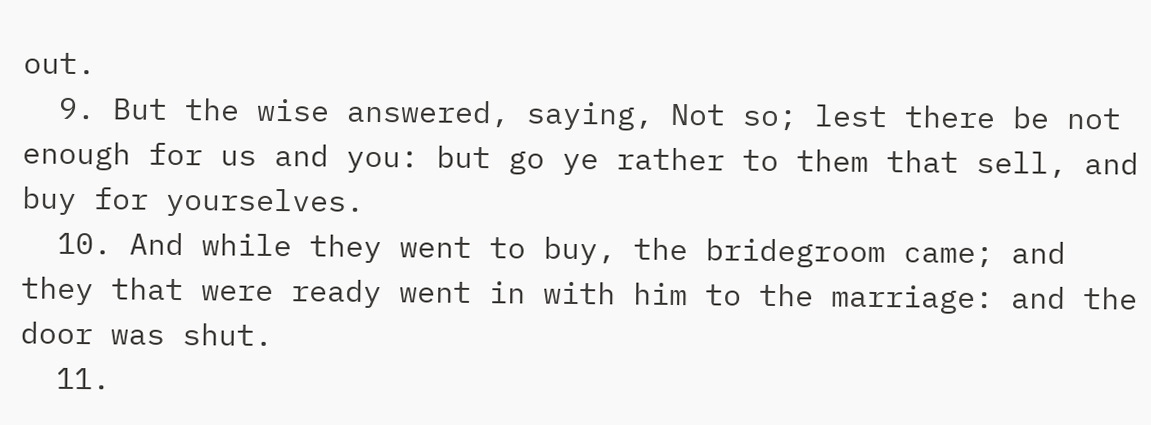out.
  9. But the wise answered, saying, Not so; lest there be not enough for us and you: but go ye rather to them that sell, and buy for yourselves.
  10. And while they went to buy, the bridegroom came; and they that were ready went in with him to the marriage: and the door was shut.
  11.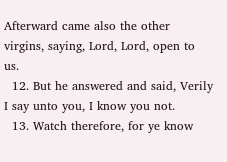Afterward came also the other virgins, saying, Lord, Lord, open to us.
  12. But he answered and said, Verily I say unto you, I know you not.
  13. Watch therefore, for ye know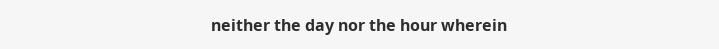neither the day nor the hour wherein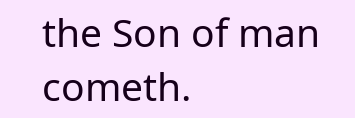the Son of man cometh.